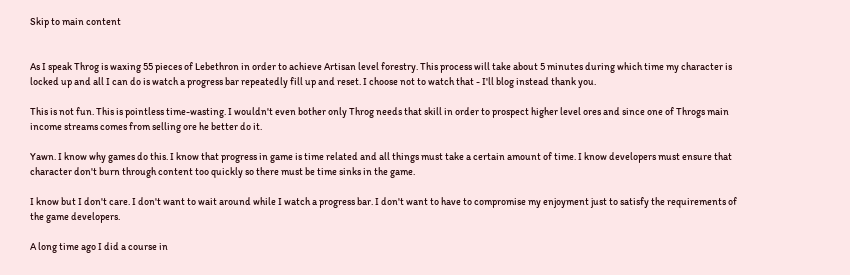Skip to main content


As I speak Throg is waxing 55 pieces of Lebethron in order to achieve Artisan level forestry. This process will take about 5 minutes during which time my character is locked up and all I can do is watch a progress bar repeatedly fill up and reset. I choose not to watch that - I'll blog instead thank you.

This is not fun. This is pointless time-wasting. I wouldn't even bother only Throg needs that skill in order to prospect higher level ores and since one of Throgs main income streams comes from selling ore he better do it.

Yawn. I know why games do this. I know that progress in game is time related and all things must take a certain amount of time. I know developers must ensure that character don't burn through content too quickly so there must be time sinks in the game.

I know but I don't care. I don't want to wait around while I watch a progress bar. I don't want to have to compromise my enjoyment just to satisfy the requirements of the game developers.

A long time ago I did a course in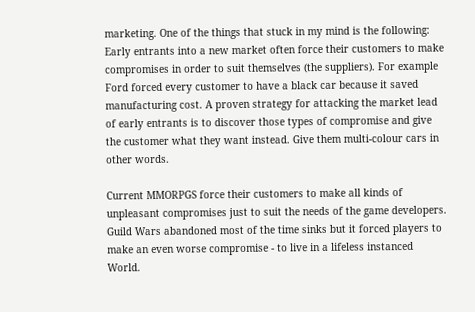marketing. One of the things that stuck in my mind is the following: Early entrants into a new market often force their customers to make compromises in order to suit themselves (the suppliers). For example Ford forced every customer to have a black car because it saved manufacturing cost. A proven strategy for attacking the market lead of early entrants is to discover those types of compromise and give the customer what they want instead. Give them multi-colour cars in other words.

Current MMORPGS force their customers to make all kinds of unpleasant compromises just to suit the needs of the game developers. Guild Wars abandoned most of the time sinks but it forced players to make an even worse compromise - to live in a lifeless instanced World.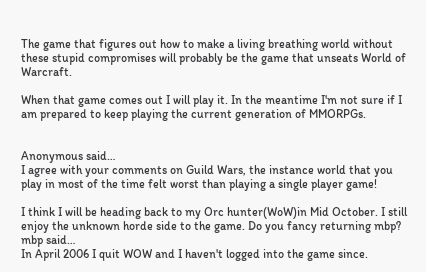The game that figures out how to make a living breathing world without these stupid compromises will probably be the game that unseats World of Warcraft.

When that game comes out I will play it. In the meantime I'm not sure if I am prepared to keep playing the current generation of MMORPGs.


Anonymous said…
I agree with your comments on Guild Wars, the instance world that you play in most of the time felt worst than playing a single player game!

I think I will be heading back to my Orc hunter(WoW)in Mid October. I still enjoy the unknown horde side to the game. Do you fancy returning mbp?
mbp said…
In April 2006 I quit WOW and I haven't logged into the game since.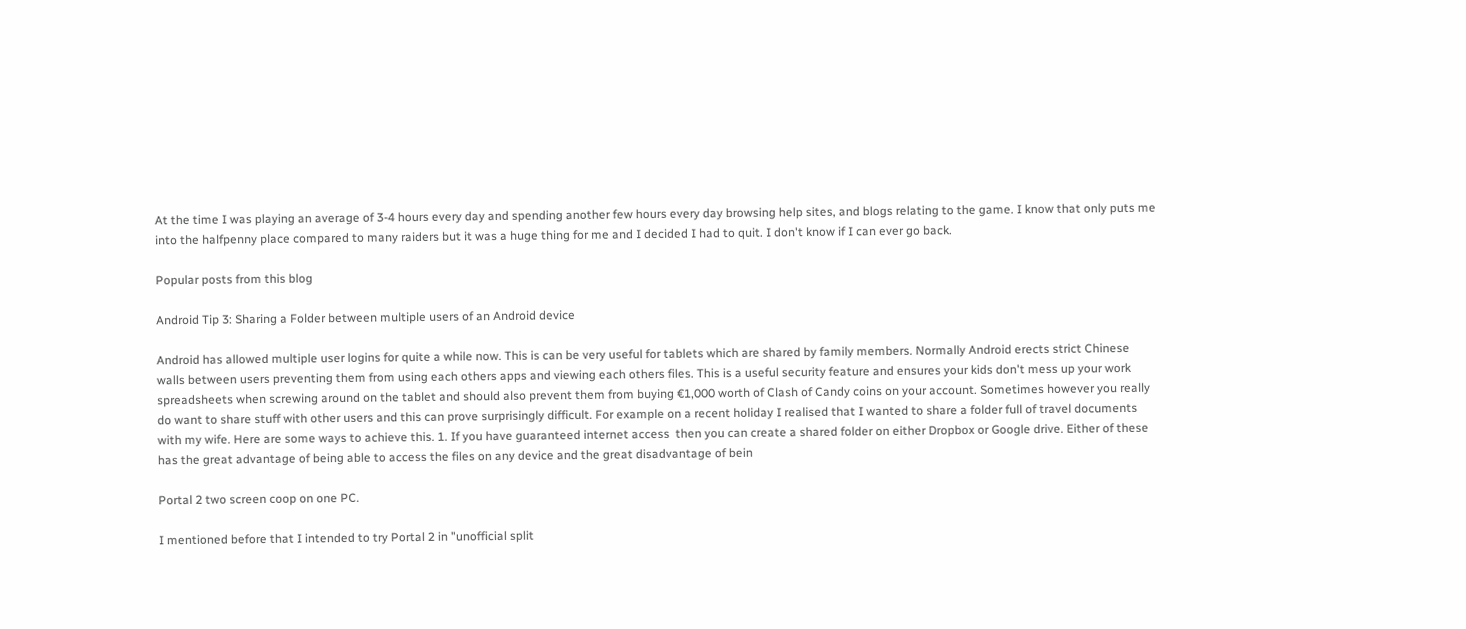At the time I was playing an average of 3-4 hours every day and spending another few hours every day browsing help sites, and blogs relating to the game. I know that only puts me into the halfpenny place compared to many raiders but it was a huge thing for me and I decided I had to quit. I don't know if I can ever go back.

Popular posts from this blog

Android Tip 3: Sharing a Folder between multiple users of an Android device

Android has allowed multiple user logins for quite a while now. This is can be very useful for tablets which are shared by family members. Normally Android erects strict Chinese walls between users preventing them from using each others apps and viewing each others files. This is a useful security feature and ensures your kids don't mess up your work spreadsheets when screwing around on the tablet and should also prevent them from buying €1,000 worth of Clash of Candy coins on your account. Sometimes however you really do want to share stuff with other users and this can prove surprisingly difficult. For example on a recent holiday I realised that I wanted to share a folder full of travel documents with my wife. Here are some ways to achieve this. 1. If you have guaranteed internet access  then you can create a shared folder on either Dropbox or Google drive. Either of these has the great advantage of being able to access the files on any device and the great disadvantage of bein

Portal 2 two screen coop on one PC.

I mentioned before that I intended to try Portal 2 in "unofficial split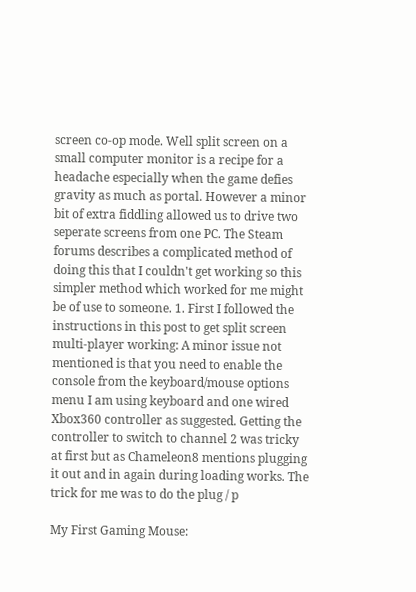screen co-op mode. Well split screen on a small computer monitor is a recipe for a headache especially when the game defies gravity as much as portal. However a minor bit of extra fiddling allowed us to drive two seperate screens from one PC. The Steam forums describes a complicated method of doing this that I couldn't get working so this simpler method which worked for me might be of use to someone. 1. First I followed the instructions in this post to get split screen multi-player working: A minor issue not mentioned is that you need to enable the console from the keyboard/mouse options menu I am using keyboard and one wired Xbox360 controller as suggested. Getting the controller to switch to channel 2 was tricky at first but as Chameleon8 mentions plugging it out and in again during loading works. The trick for me was to do the plug / p

My First Gaming Mouse: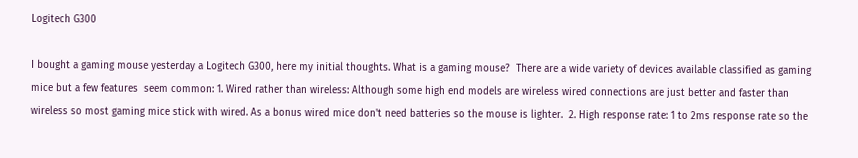Logitech G300

I bought a gaming mouse yesterday a Logitech G300, here my initial thoughts. What is a gaming mouse?  There are a wide variety of devices available classified as gaming mice but a few features  seem common: 1. Wired rather than wireless: Although some high end models are wireless wired connections are just better and faster than wireless so most gaming mice stick with wired. As a bonus wired mice don't need batteries so the mouse is lighter.  2. High response rate: 1 to 2ms response rate so the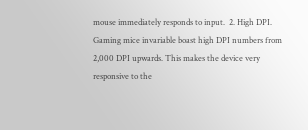mouse immediately responds to input.  2. High DPI. Gaming mice invariable boast high DPI numbers from 2,000 DPI upwards. This makes the device very responsive to the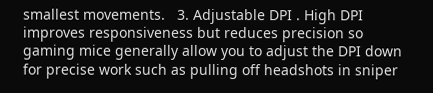smallest movements.   3. Adjustable DPI . High DPI improves responsiveness but reduces precision so gaming mice generally allow you to adjust the DPI down for precise work such as pulling off headshots in sniper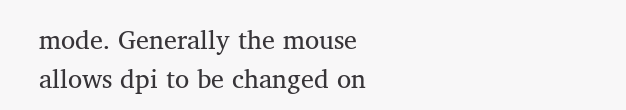mode. Generally the mouse allows dpi to be changed on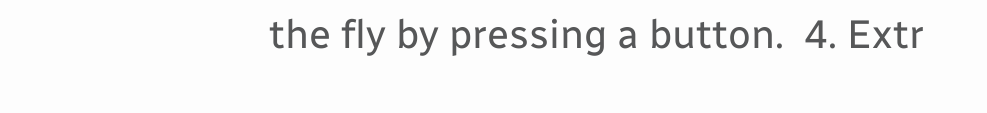the fly by pressing a button.  4. Extr